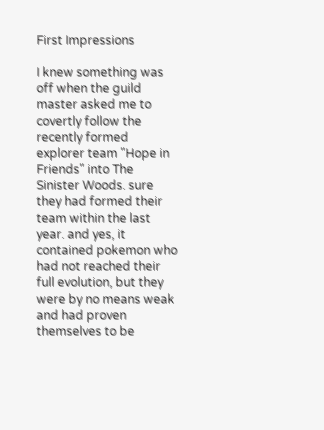First Impressions

I knew something was off when the guild master asked me to covertly follow the recently formed explorer team "Hope in Friends" into The Sinister Woods. sure they had formed their team within the last year. and yes, it contained pokemon who had not reached their full evolution, but they were by no means weak and had proven themselves to be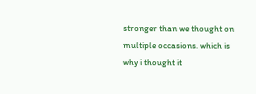stronger than we thought on multiple occasions. which is why i thought it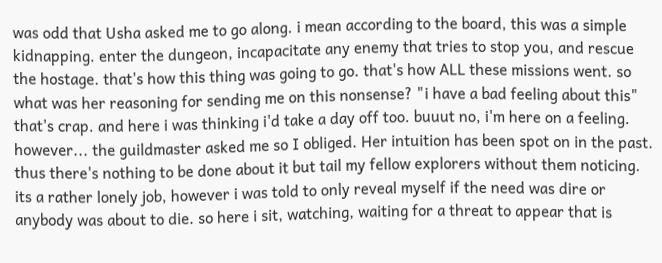was odd that Usha asked me to go along. i mean according to the board, this was a simple kidnapping. enter the dungeon, incapacitate any enemy that tries to stop you, and rescue the hostage. that's how this thing was going to go. that's how ALL these missions went. so what was her reasoning for sending me on this nonsense? "i have a bad feeling about this" that's crap. and here i was thinking i'd take a day off too. buuut no, i'm here on a feeling. however... the guildmaster asked me so I obliged. Her intuition has been spot on in the past. thus there's nothing to be done about it but tail my fellow explorers without them noticing. its a rather lonely job, however i was told to only reveal myself if the need was dire or anybody was about to die. so here i sit, watching, waiting for a threat to appear that is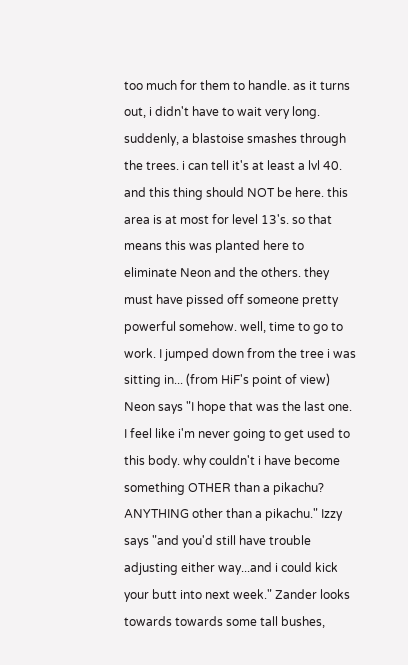too much for them to handle. as it turns out, i didn't have to wait very long. suddenly, a blastoise smashes through the trees. i can tell it's at least a lvl 40. and this thing should NOT be here. this area is at most for level 13's. so that means this was planted here to eliminate Neon and the others. they must have pissed off someone pretty powerful somehow. well, time to go to work. I jumped down from the tree i was sitting in... (from HiF's point of view) Neon says "I hope that was the last one. I feel like i'm never going to get used to this body. why couldn't i have become something OTHER than a pikachu? ANYTHING other than a pikachu." Izzy says "and you'd still have trouble adjusting either way...and i could kick your butt into next week." Zander looks towards towards some tall bushes,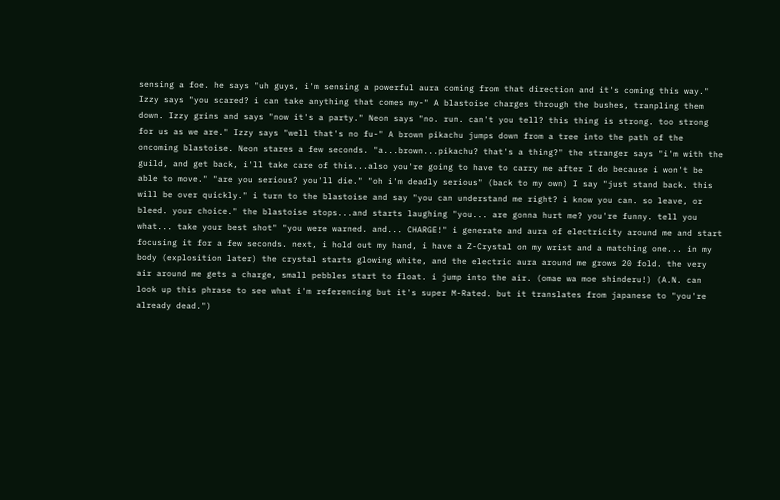sensing a foe. he says "uh guys, i'm sensing a powerful aura coming from that direction and it's coming this way." Izzy says "you scared? i can take anything that comes my-" A blastoise charges through the bushes, tranpling them down. Izzy grins and says "now it's a party." Neon says "no. run. can't you tell? this thing is strong. too strong for us as we are." Izzy says "well that's no fu-" A brown pikachu jumps down from a tree into the path of the oncoming blastoise. Neon stares a few seconds. "a...brown...pikachu? that's a thing?" the stranger says "i'm with the guild, and get back, i'll take care of this...also you're going to have to carry me after I do because i won't be able to move." "are you serious? you'll die." "oh i'm deadly serious" (back to my own) I say "just stand back. this will be over quickly." i turn to the blastoise and say "you can understand me right? i know you can. so leave, or bleed. your choice." the blastoise stops...and starts laughing "you... are gonna hurt me? you're funny. tell you what... take your best shot" "you were warned. and... CHARGE!" i generate and aura of electricity around me and start focusing it for a few seconds. next, i hold out my hand, i have a Z-Crystal on my wrist and a matching one... in my body (explosition later) the crystal starts glowing white, and the electric aura around me grows 20 fold. the very air around me gets a charge, small pebbles start to float. i jump into the air. (omae wa moe shinderu!) (A.N. can look up this phrase to see what i'm referencing but it's super M-Rated. but it translates from japanese to "you're already dead.")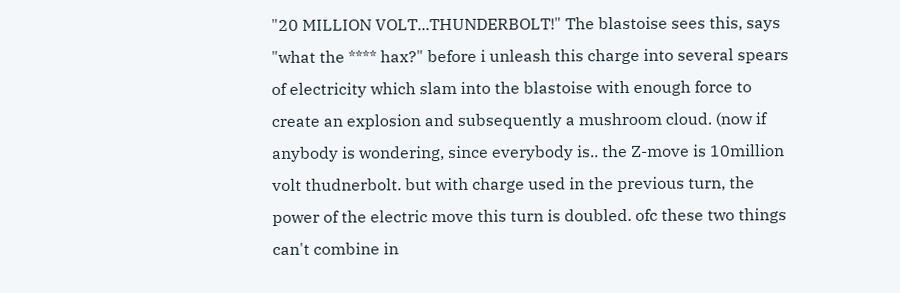"20 MILLION VOLT...THUNDERBOLT!" The blastoise sees this, says "what the **** hax?" before i unleash this charge into several spears of electricity which slam into the blastoise with enough force to create an explosion and subsequently a mushroom cloud. (now if anybody is wondering, since everybody is.. the Z-move is 10million volt thudnerbolt. but with charge used in the previous turn, the power of the electric move this turn is doubled. ofc these two things can't combine in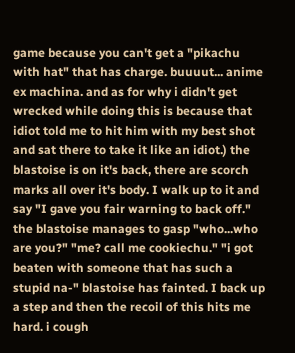game because you can't get a "pikachu with hat" that has charge. buuuut... anime ex machina. and as for why i didn't get wrecked while doing this is because that idiot told me to hit him with my best shot and sat there to take it like an idiot.) the blastoise is on it's back, there are scorch marks all over it's body. I walk up to it and say "I gave you fair warning to back off." the blastoise manages to gasp "who...who are you?" "me? call me cookiechu." "i got beaten with someone that has such a stupid na-" blastoise has fainted. I back up a step and then the recoil of this hits me hard. i cough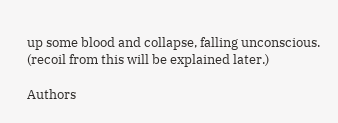up some blood and collapse, falling unconscious. (recoil from this will be explained later.)

Authors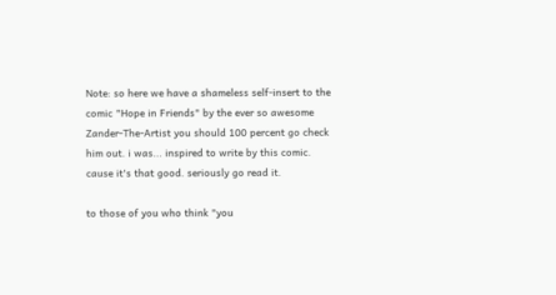Note: so here we have a shameless self-insert to the comic "Hope in Friends" by the ever so awesome Zander-The-Artist you should 100 percent go check him out. i was... inspired to write by this comic. cause it's that good. seriously go read it.

to those of you who think "you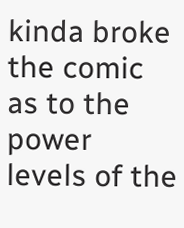kinda broke the comic as to the power levels of the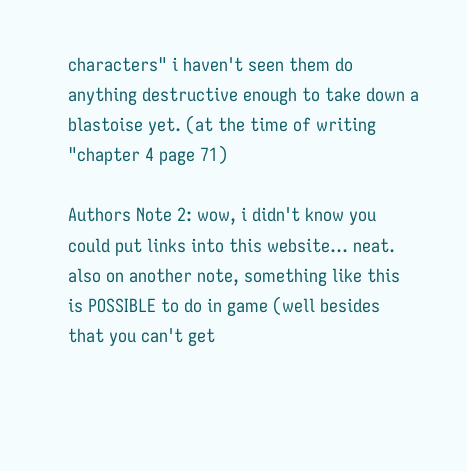characters" i haven't seen them do anything destructive enough to take down a blastoise yet. (at the time of writing "chapter 4 page 71)

Authors Note 2: wow, i didn't know you could put links into this website... neat. also on another note, something like this is POSSIBLE to do in game (well besides that you can't get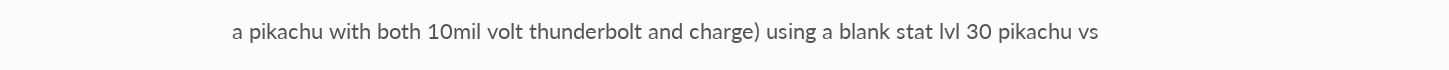a pikachu with both 10mil volt thunderbolt and charge) using a blank stat lvl 30 pikachu vs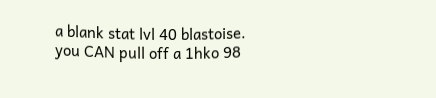a blank stat lvl 40 blastoise. you CAN pull off a 1hko 98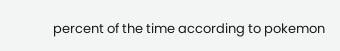percent of the time according to pokemon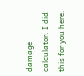damage calculator. I did this for you here.